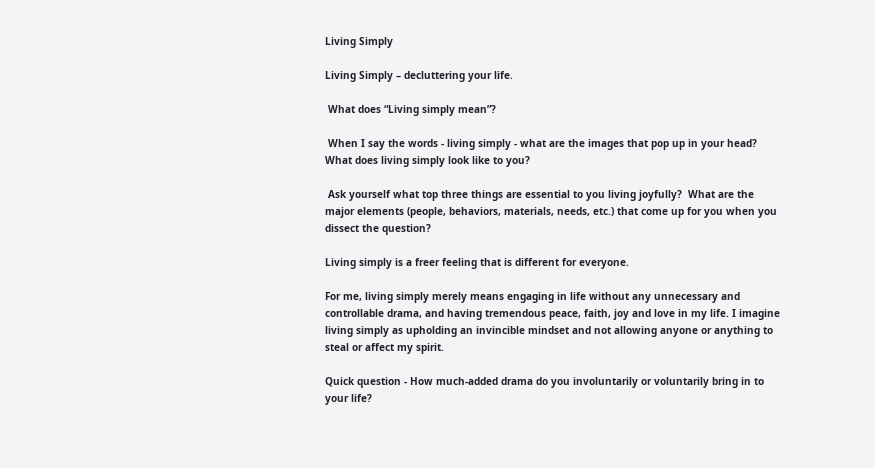Living Simply

Living Simply – decluttering your life.

 What does “Living simply mean”?

 When I say the words - living simply - what are the images that pop up in your head? What does living simply look like to you?

 Ask yourself what top three things are essential to you living joyfully?  What are the major elements (people, behaviors, materials, needs, etc.) that come up for you when you dissect the question?

Living simply is a freer feeling that is different for everyone.

For me, living simply merely means engaging in life without any unnecessary and controllable drama, and having tremendous peace, faith, joy and love in my life. I imagine living simply as upholding an invincible mindset and not allowing anyone or anything to steal or affect my spirit.

Quick question - How much-added drama do you involuntarily or voluntarily bring in to your life?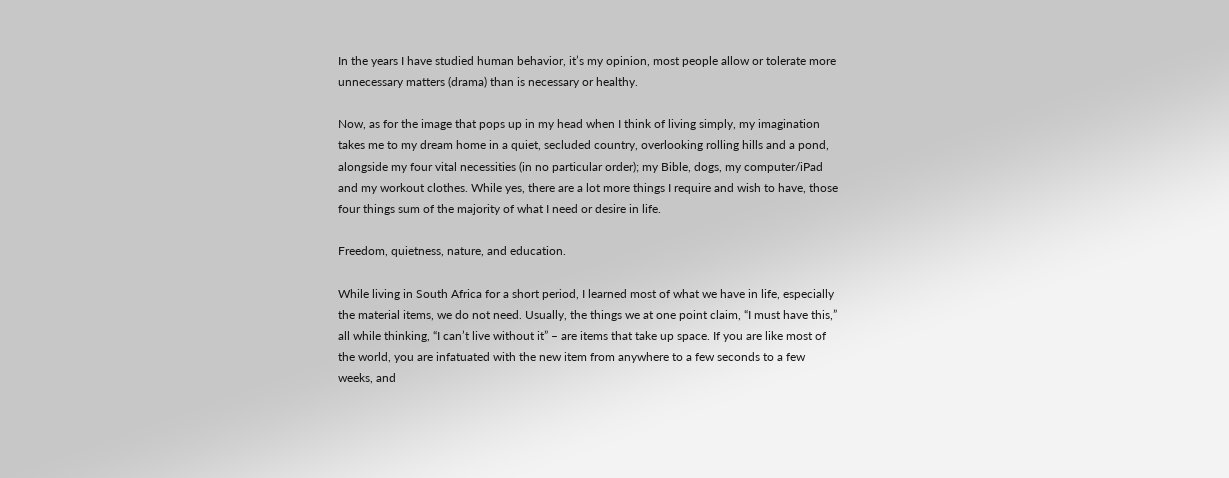In the years I have studied human behavior, it’s my opinion, most people allow or tolerate more unnecessary matters (drama) than is necessary or healthy.

Now, as for the image that pops up in my head when I think of living simply, my imagination takes me to my dream home in a quiet, secluded country, overlooking rolling hills and a pond, alongside my four vital necessities (in no particular order); my Bible, dogs, my computer/iPad and my workout clothes. While yes, there are a lot more things I require and wish to have, those four things sum of the majority of what I need or desire in life.

Freedom, quietness, nature, and education.

While living in South Africa for a short period, I learned most of what we have in life, especially the material items, we do not need. Usually, the things we at one point claim, “I must have this,” all while thinking, “I can’t live without it” – are items that take up space. If you are like most of the world, you are infatuated with the new item from anywhere to a few seconds to a few weeks, and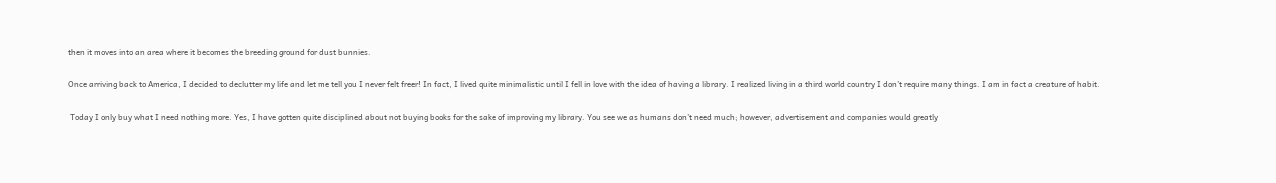then it moves into an area where it becomes the breeding ground for dust bunnies.

Once arriving back to America, I decided to declutter my life and let me tell you I never felt freer! In fact, I lived quite minimalistic until I fell in love with the idea of having a library. I realized living in a third world country I don’t require many things. I am in fact a creature of habit.

 Today I only buy what I need nothing more. Yes, I have gotten quite disciplined about not buying books for the sake of improving my library. You see we as humans don’t need much; however, advertisement and companies would greatly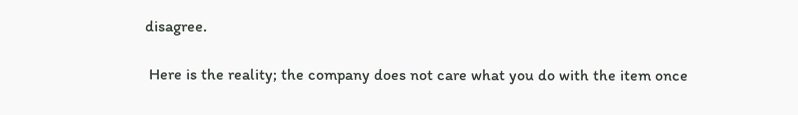disagree.

 Here is the reality; the company does not care what you do with the item once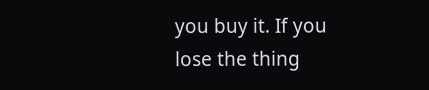you buy it. If you lose the thing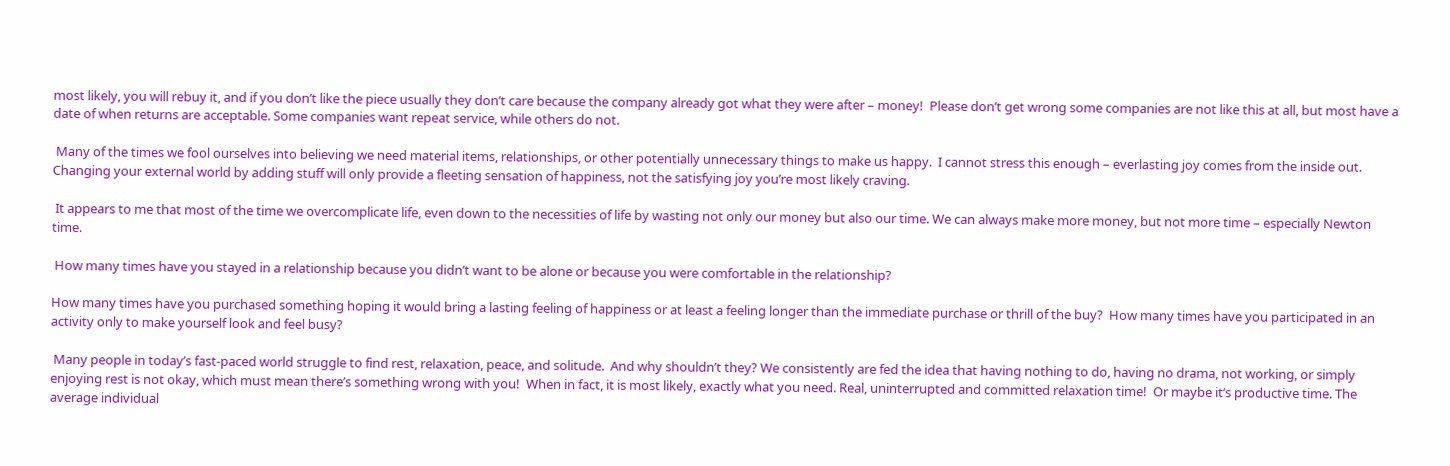most likely, you will rebuy it, and if you don’t like the piece usually they don’t care because the company already got what they were after – money!  Please don’t get wrong some companies are not like this at all, but most have a date of when returns are acceptable. Some companies want repeat service, while others do not.

 Many of the times we fool ourselves into believing we need material items, relationships, or other potentially unnecessary things to make us happy.  I cannot stress this enough – everlasting joy comes from the inside out. Changing your external world by adding stuff will only provide a fleeting sensation of happiness, not the satisfying joy you’re most likely craving.

 It appears to me that most of the time we overcomplicate life, even down to the necessities of life by wasting not only our money but also our time. We can always make more money, but not more time – especially Newton time.

 How many times have you stayed in a relationship because you didn’t want to be alone or because you were comfortable in the relationship?

How many times have you purchased something hoping it would bring a lasting feeling of happiness or at least a feeling longer than the immediate purchase or thrill of the buy?  How many times have you participated in an activity only to make yourself look and feel busy?

 Many people in today’s fast-paced world struggle to find rest, relaxation, peace, and solitude.  And why shouldn’t they? We consistently are fed the idea that having nothing to do, having no drama, not working, or simply enjoying rest is not okay, which must mean there’s something wrong with you!  When in fact, it is most likely, exactly what you need. Real, uninterrupted and committed relaxation time!  Or maybe it’s productive time. The average individual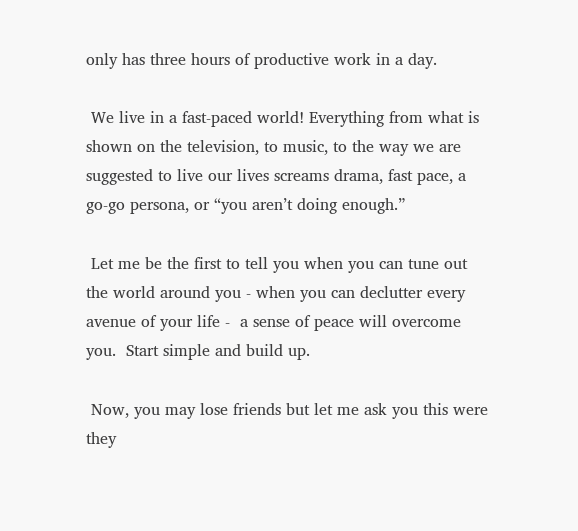only has three hours of productive work in a day.

 We live in a fast-paced world! Everything from what is shown on the television, to music, to the way we are suggested to live our lives screams drama, fast pace, a go-go persona, or “you aren’t doing enough.”

 Let me be the first to tell you when you can tune out the world around you - when you can declutter every avenue of your life -  a sense of peace will overcome you.  Start simple and build up.

 Now, you may lose friends but let me ask you this were they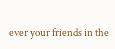ever your friends in the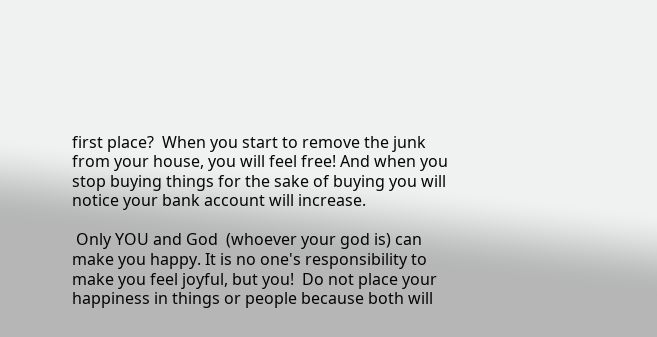first place?  When you start to remove the junk from your house, you will feel free! And when you stop buying things for the sake of buying you will notice your bank account will increase.

 Only YOU and God  (whoever your god is) can make you happy. It is no one's responsibility to make you feel joyful, but you!  Do not place your happiness in things or people because both will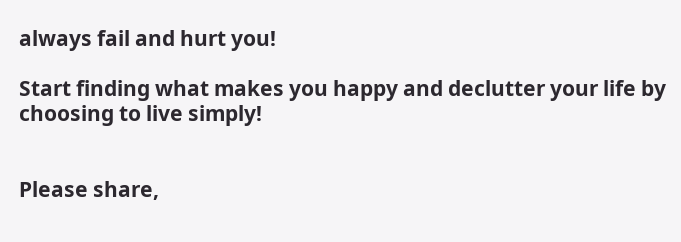always fail and hurt you!

Start finding what makes you happy and declutter your life by choosing to live simply!


Please share,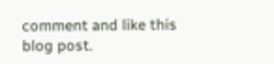comment and like this blog post.